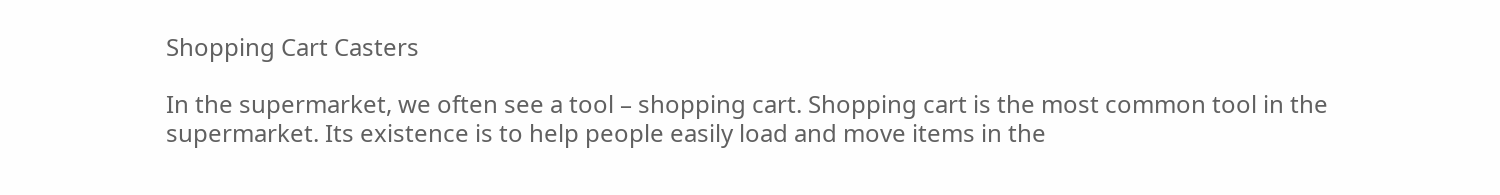Shopping Cart Casters

In the supermarket, we often see a tool – shopping cart. Shopping cart is the most common tool in the supermarket. Its existence is to help people easily load and move items in the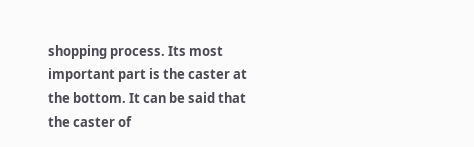shopping process. Its most important part is the caster at the bottom. It can be said that the caster of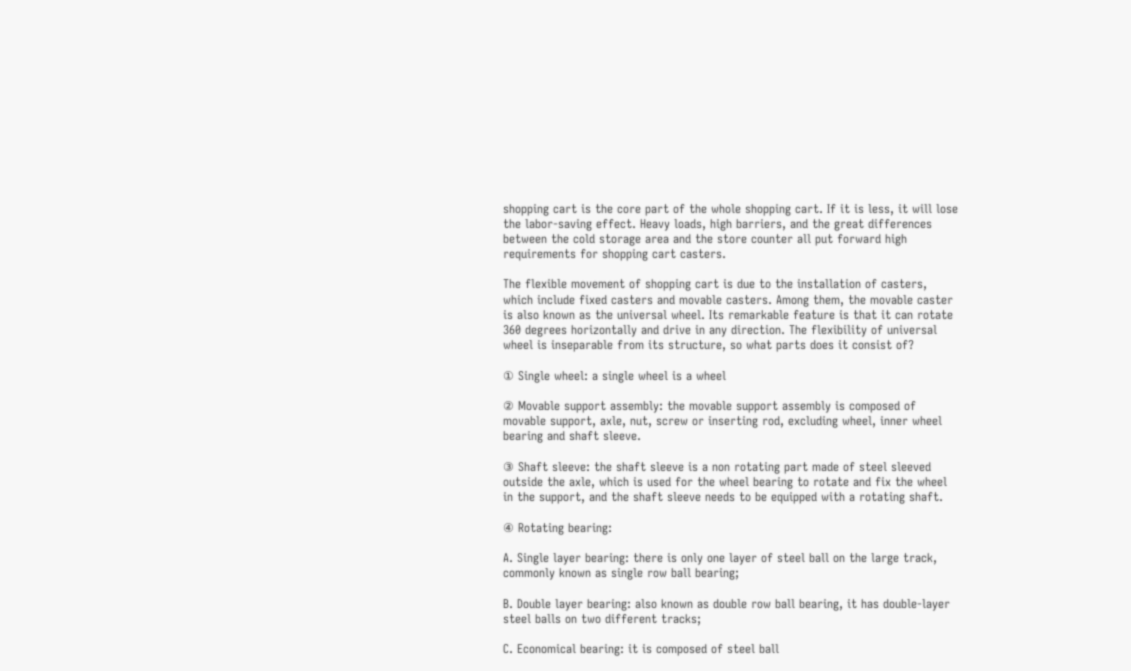shopping cart is the core part of the whole shopping cart. If it is less, it will lose the labor-saving effect. Heavy loads, high barriers, and the great differences between the cold storage area and the store counter all put forward high requirements for shopping cart casters.

The flexible movement of shopping cart is due to the installation of casters, which include fixed casters and movable casters. Among them, the movable caster is also known as the universal wheel. Its remarkable feature is that it can rotate 360 degrees horizontally and drive in any direction. The flexibility of universal wheel is inseparable from its structure, so what parts does it consist of?

① Single wheel: a single wheel is a wheel

② Movable support assembly: the movable support assembly is composed of movable support, axle, nut, screw or inserting rod, excluding wheel, inner wheel bearing and shaft sleeve.

③ Shaft sleeve: the shaft sleeve is a non rotating part made of steel sleeved outside the axle, which is used for the wheel bearing to rotate and fix the wheel in the support, and the shaft sleeve needs to be equipped with a rotating shaft.

④ Rotating bearing:

A. Single layer bearing: there is only one layer of steel ball on the large track, commonly known as single row ball bearing;

B. Double layer bearing: also known as double row ball bearing, it has double-layer steel balls on two different tracks;

C. Economical bearing: it is composed of steel ball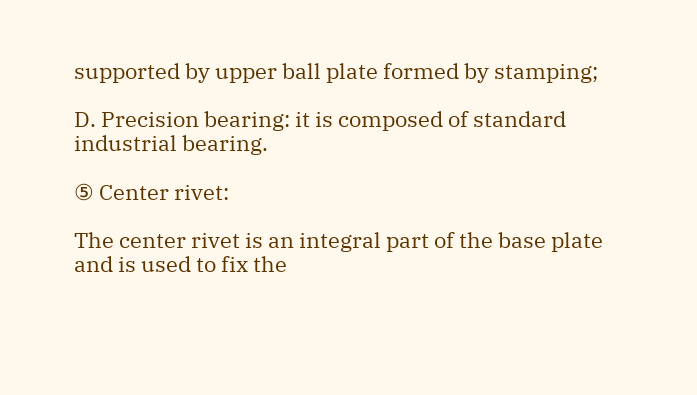supported by upper ball plate formed by stamping;

D. Precision bearing: it is composed of standard industrial bearing.

⑤ Center rivet:

The center rivet is an integral part of the base plate and is used to fix the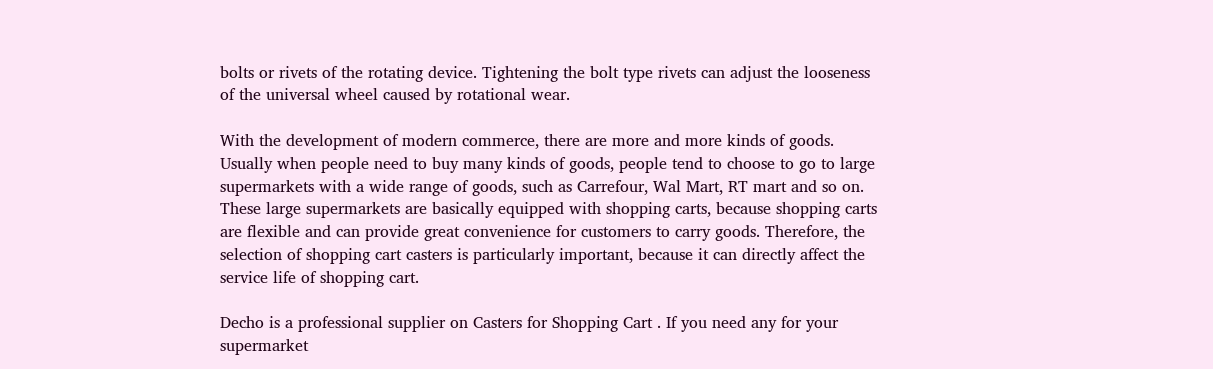bolts or rivets of the rotating device. Tightening the bolt type rivets can adjust the looseness of the universal wheel caused by rotational wear.

With the development of modern commerce, there are more and more kinds of goods. Usually when people need to buy many kinds of goods, people tend to choose to go to large supermarkets with a wide range of goods, such as Carrefour, Wal Mart, RT mart and so on. These large supermarkets are basically equipped with shopping carts, because shopping carts are flexible and can provide great convenience for customers to carry goods. Therefore, the selection of shopping cart casters is particularly important, because it can directly affect the service life of shopping cart.

Decho is a professional supplier on Casters for Shopping Cart . If you need any for your supermarket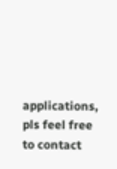applications, pls feel free to contact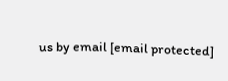us by email [email protected]